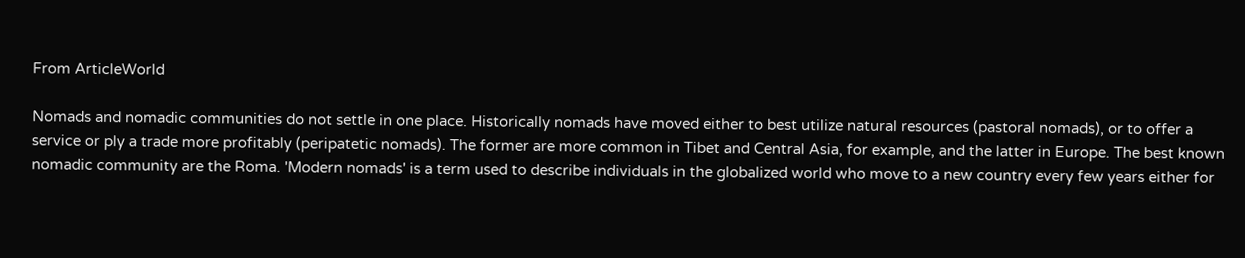From ArticleWorld

Nomads and nomadic communities do not settle in one place. Historically nomads have moved either to best utilize natural resources (pastoral nomads), or to offer a service or ply a trade more profitably (peripatetic nomads). The former are more common in Tibet and Central Asia, for example, and the latter in Europe. The best known nomadic community are the Roma. 'Modern nomads' is a term used to describe individuals in the globalized world who move to a new country every few years either for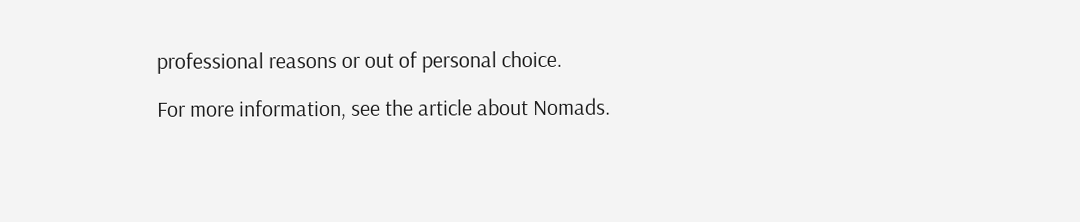professional reasons or out of personal choice.

For more information, see the article about Nomads.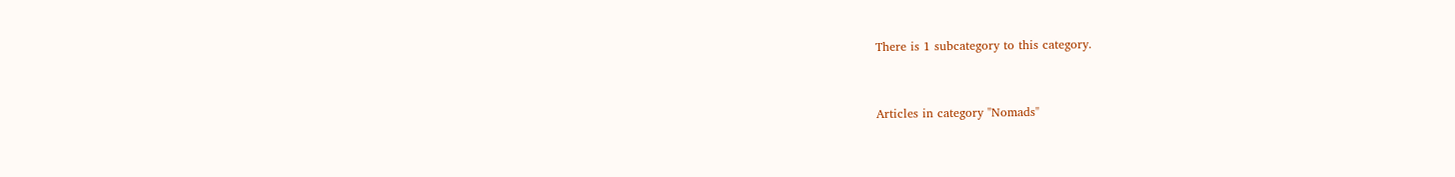There is 1 subcategory to this category.


Articles in category "Nomads"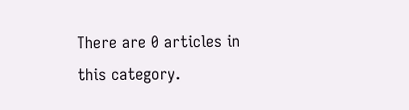There are 0 articles in this category.